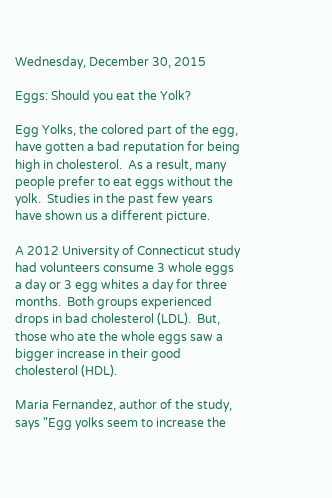Wednesday, December 30, 2015

Eggs: Should you eat the Yolk?

Egg Yolks, the colored part of the egg, have gotten a bad reputation for being high in cholesterol.  As a result, many people prefer to eat eggs without the yolk.  Studies in the past few years have shown us a different picture.

A 2012 University of Connecticut study had volunteers consume 3 whole eggs a day or 3 egg whites a day for three months.  Both groups experienced drops in bad cholesterol (LDL).  But, those who ate the whole eggs saw a bigger increase in their good cholesterol (HDL).

Maria Fernandez, author of the study, says "Egg yolks seem to increase the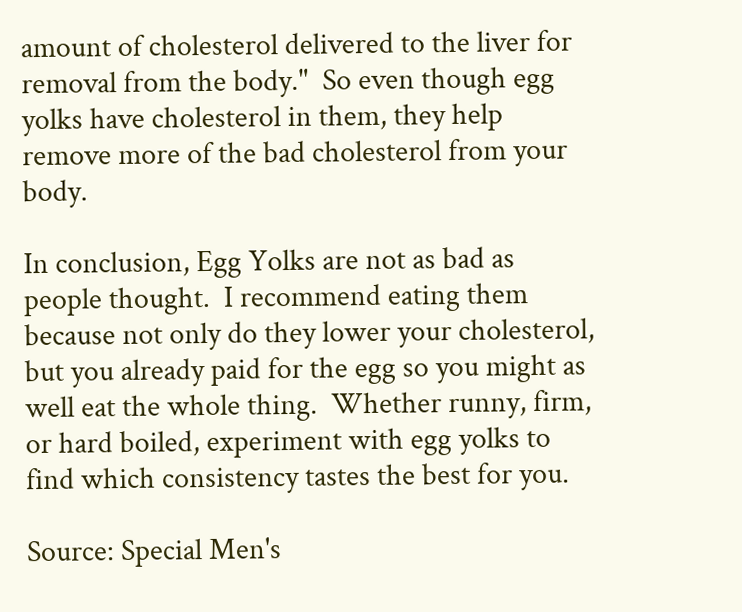amount of cholesterol delivered to the liver for removal from the body."  So even though egg yolks have cholesterol in them, they help remove more of the bad cholesterol from your body.

In conclusion, Egg Yolks are not as bad as people thought.  I recommend eating them because not only do they lower your cholesterol, but you already paid for the egg so you might as well eat the whole thing.  Whether runny, firm, or hard boiled, experiment with egg yolks to find which consistency tastes the best for you.

Source: Special Men's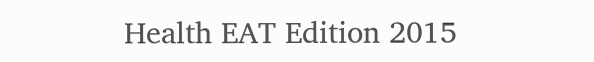Health EAT Edition 2015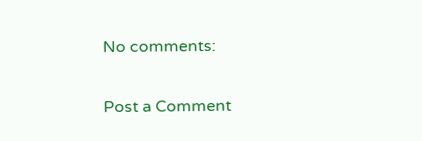No comments:

Post a Comment